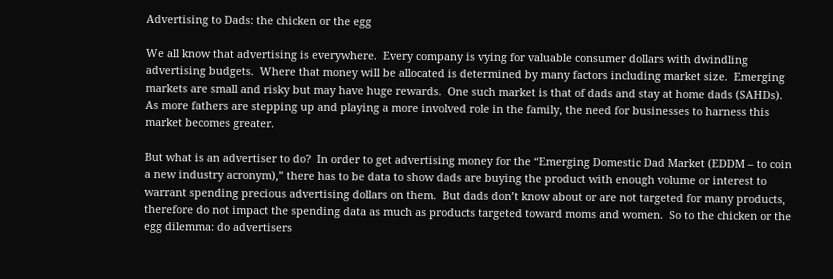Advertising to Dads: the chicken or the egg

We all know that advertising is everywhere.  Every company is vying for valuable consumer dollars with dwindling advertising budgets.  Where that money will be allocated is determined by many factors including market size.  Emerging markets are small and risky but may have huge rewards.  One such market is that of dads and stay at home dads (SAHDs).  As more fathers are stepping up and playing a more involved role in the family, the need for businesses to harness this market becomes greater.

But what is an advertiser to do?  In order to get advertising money for the “Emerging Domestic Dad Market (EDDM – to coin a new industry acronym),” there has to be data to show dads are buying the product with enough volume or interest to warrant spending precious advertising dollars on them.  But dads don’t know about or are not targeted for many products, therefore do not impact the spending data as much as products targeted toward moms and women.  So to the chicken or the egg dilemma: do advertisers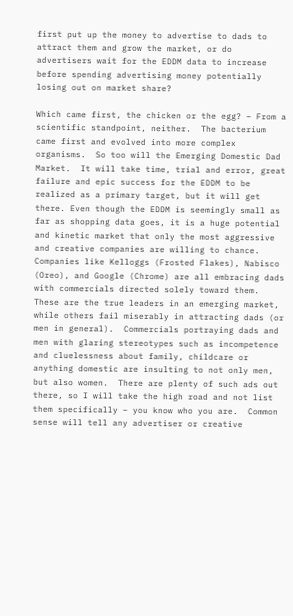first put up the money to advertise to dads to attract them and grow the market, or do advertisers wait for the EDDM data to increase before spending advertising money potentially losing out on market share?

Which came first, the chicken or the egg? – From a scientific standpoint, neither.  The bacterium came first and evolved into more complex organisms.  So too will the Emerging Domestic Dad Market.  It will take time, trial and error, great failure and epic success for the EDDM to be realized as a primary target, but it will get there. Even though the EDDM is seemingly small as far as shopping data goes, it is a huge potential and kinetic market that only the most aggressive and creative companies are willing to chance.  Companies like Kelloggs (Frosted Flakes), Nabisco (Oreo), and Google (Chrome) are all embracing dads with commercials directed solely toward them.  These are the true leaders in an emerging market, while others fail miserably in attracting dads (or men in general).  Commercials portraying dads and men with glaring stereotypes such as incompetence and cluelessness about family, childcare or anything domestic are insulting to not only men, but also women.  There are plenty of such ads out there, so I will take the high road and not list them specifically – you know who you are.  Common sense will tell any advertiser or creative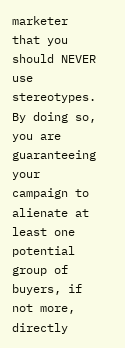marketer that you should NEVER use stereotypes.  By doing so, you are guaranteeing your campaign to alienate at least one potential group of buyers, if not more, directly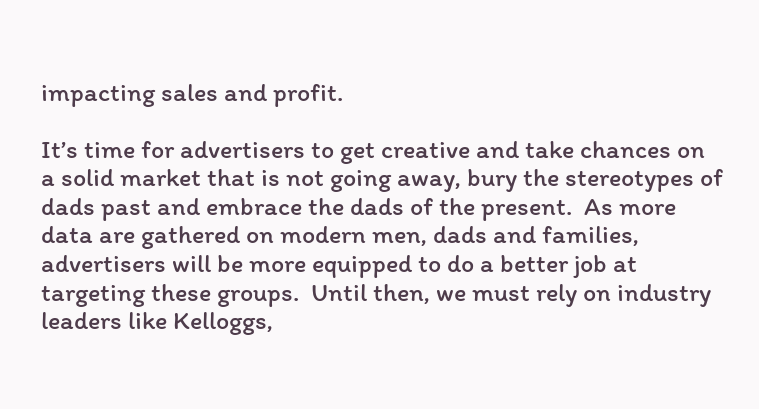impacting sales and profit.

It’s time for advertisers to get creative and take chances on a solid market that is not going away, bury the stereotypes of dads past and embrace the dads of the present.  As more data are gathered on modern men, dads and families, advertisers will be more equipped to do a better job at targeting these groups.  Until then, we must rely on industry leaders like Kelloggs,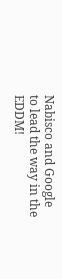Nabisco and Google to lead the way in the EDDM!